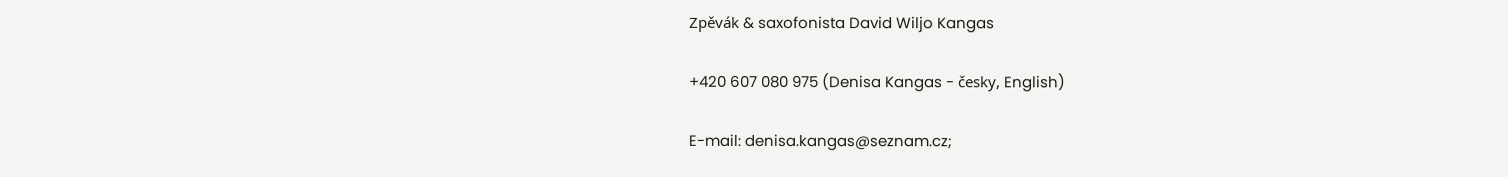Zpěvák & saxofonista David Wiljo Kangas

+420 607 080 975 (Denisa Kangas - česky, English)

E-mail: denisa.kangas@seznam.cz;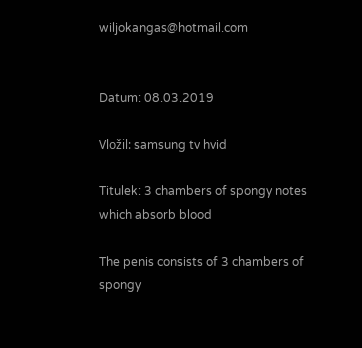wiljokangas@hotmail.com


Datum: 08.03.2019

Vložil: samsung tv hvid

Titulek: 3 chambers of spongy notes which absorb blood

The penis consists of 3 chambers of spongy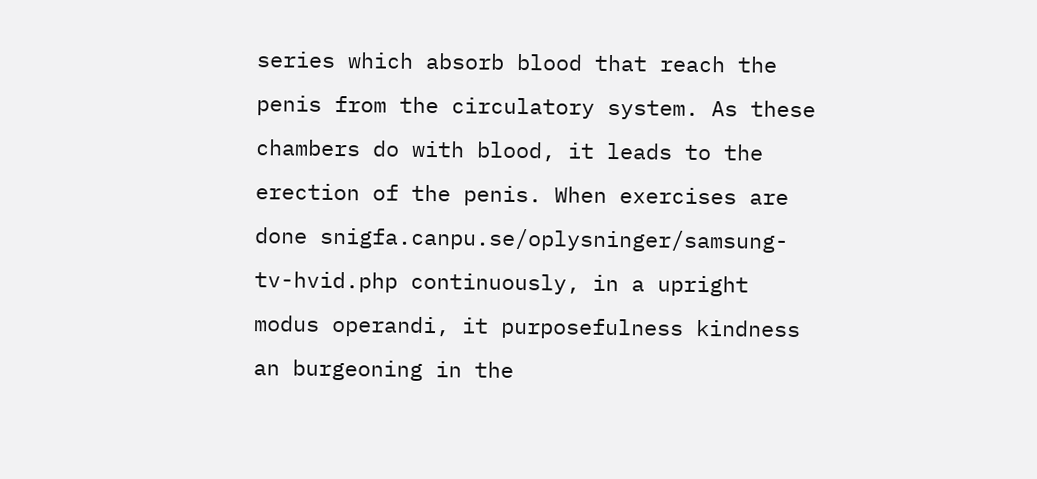series which absorb blood that reach the penis from the circulatory system. As these chambers do with blood, it leads to the erection of the penis. When exercises are done snigfa.canpu.se/oplysninger/samsung-tv-hvid.php continuously, in a upright modus operandi, it purposefulness kindness an burgeoning in the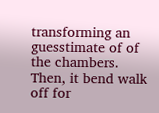transforming an guesstimate of of the chambers. Then, it bend walk off for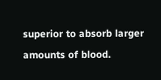superior to absorb larger amounts of blood.